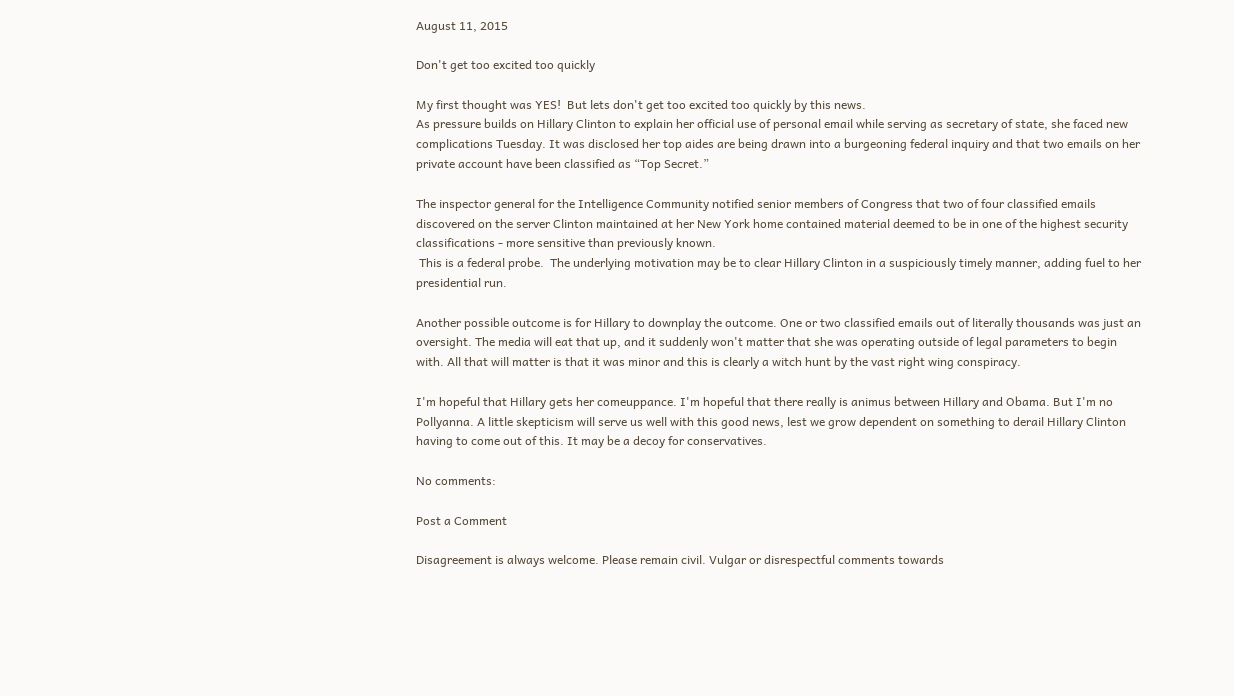August 11, 2015

Don't get too excited too quickly

My first thought was YES!  But lets don't get too excited too quickly by this news.
As pressure builds on Hillary Clinton to explain her official use of personal email while serving as secretary of state, she faced new complications Tuesday. It was disclosed her top aides are being drawn into a burgeoning federal inquiry and that two emails on her private account have been classified as “Top Secret.”

The inspector general for the Intelligence Community notified senior members of Congress that two of four classified emails discovered on the server Clinton maintained at her New York home contained material deemed to be in one of the highest security classifications - more sensitive than previously known.
 This is a federal probe.  The underlying motivation may be to clear Hillary Clinton in a suspiciously timely manner, adding fuel to her presidential run.

Another possible outcome is for Hillary to downplay the outcome. One or two classified emails out of literally thousands was just an oversight. The media will eat that up, and it suddenly won't matter that she was operating outside of legal parameters to begin with. All that will matter is that it was minor and this is clearly a witch hunt by the vast right wing conspiracy.

I'm hopeful that Hillary gets her comeuppance. I'm hopeful that there really is animus between Hillary and Obama. But I'm no Pollyanna. A little skepticism will serve us well with this good news, lest we grow dependent on something to derail Hillary Clinton having to come out of this. It may be a decoy for conservatives.

No comments:

Post a Comment

Disagreement is always welcome. Please remain civil. Vulgar or disrespectful comments towards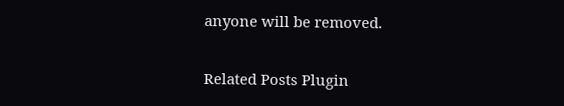anyone will be removed.

Related Posts Plugin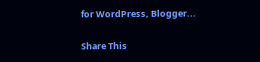for WordPress, Blogger...

Share This